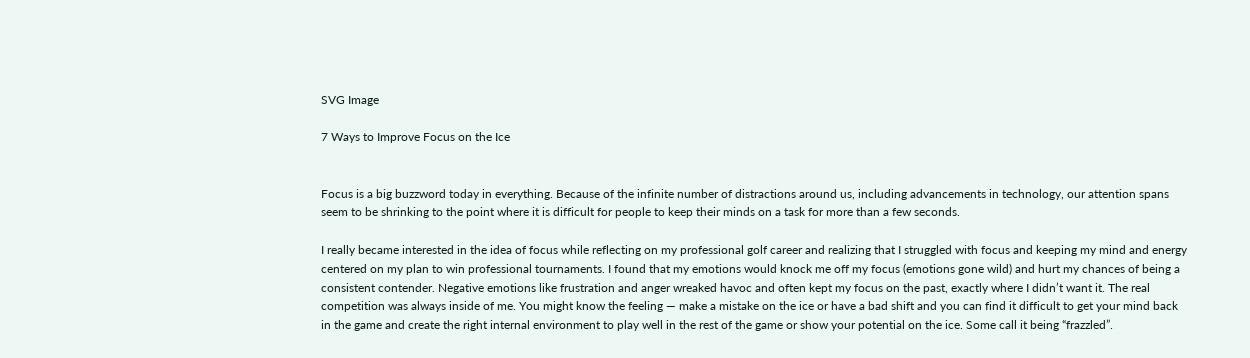SVG Image

7 Ways to Improve Focus on the Ice


Focus is a big buzzword today in everything. Because of the infinite number of distractions around us, including advancements in technology, our attention spans seem to be shrinking to the point where it is difficult for people to keep their minds on a task for more than a few seconds.

I really became interested in the idea of focus while reflecting on my professional golf career and realizing that I struggled with focus and keeping my mind and energy centered on my plan to win professional tournaments. I found that my emotions would knock me off my focus (emotions gone wild) and hurt my chances of being a consistent contender. Negative emotions like frustration and anger wreaked havoc and often kept my focus on the past, exactly where I didn’t want it. The real competition was always inside of me. You might know the feeling — make a mistake on the ice or have a bad shift and you can find it difficult to get your mind back in the game and create the right internal environment to play well in the rest of the game or show your potential on the ice. Some call it being “frazzled”.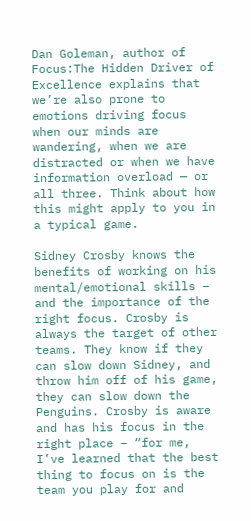Dan Goleman, author of Focus:The Hidden Driver of Excellence explains that we’re also prone to emotions driving focus when our minds are wandering, when we are distracted or when we have information overload — or all three. Think about how this might apply to you in a typical game.

Sidney Crosby knows the benefits of working on his mental/emotional skills – and the importance of the right focus. Crosby is always the target of other teams. They know if they can slow down Sidney, and throw him off of his game, they can slow down the Penguins. Crosby is aware and has his focus in the right place – “for me, I’ve learned that the best thing to focus on is the team you play for and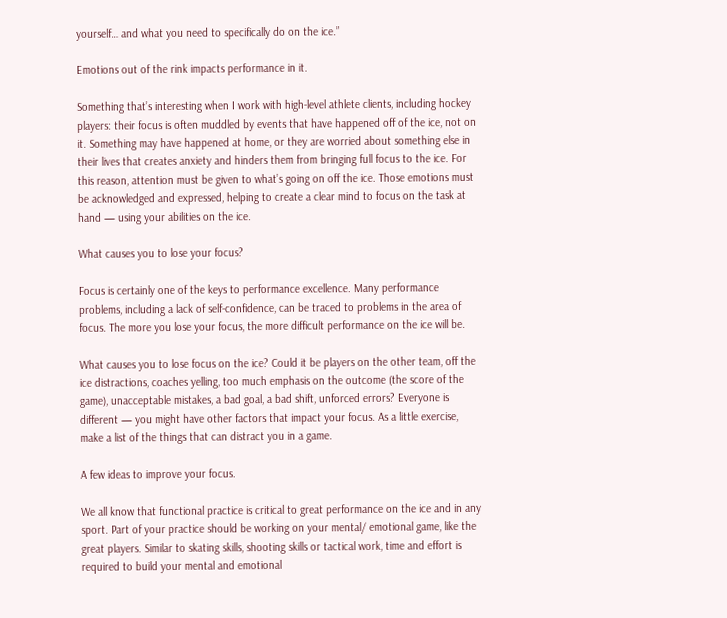yourself… and what you need to specifically do on the ice.”

Emotions out of the rink impacts performance in it.

Something that’s interesting when I work with high-level athlete clients, including hockey players: their focus is often muddled by events that have happened off of the ice, not on it. Something may have happened at home, or they are worried about something else in their lives that creates anxiety and hinders them from bringing full focus to the ice. For this reason, attention must be given to what’s going on off the ice. Those emotions must be acknowledged and expressed, helping to create a clear mind to focus on the task at hand — using your abilities on the ice.

What causes you to lose your focus?

Focus is certainly one of the keys to performance excellence. Many performance problems, including a lack of self-confidence, can be traced to problems in the area of focus. The more you lose your focus, the more difficult performance on the ice will be.

What causes you to lose focus on the ice? Could it be players on the other team, off the ice distractions, coaches yelling, too much emphasis on the outcome (the score of the game), unacceptable mistakes, a bad goal, a bad shift, unforced errors? Everyone is different — you might have other factors that impact your focus. As a little exercise, make a list of the things that can distract you in a game.

A few ideas to improve your focus.

We all know that functional practice is critical to great performance on the ice and in any sport. Part of your practice should be working on your mental/ emotional game, like the great players. Similar to skating skills, shooting skills or tactical work, time and effort is required to build your mental and emotional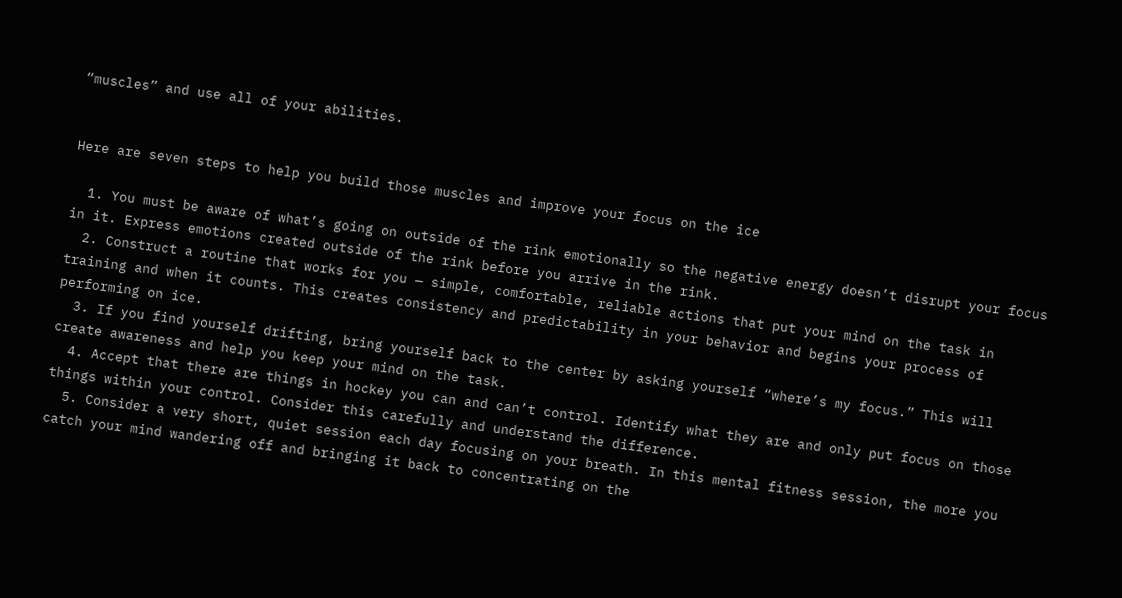“muscles” and use all of your abilities.


Here are seven steps to help you build those muscles and improve your focus on the ice

  1. You must be aware of what’s going on outside of the rink emotionally so the negative energy doesn’t disrupt your focus in it. Express emotions created outside of the rink before you arrive in the rink.
  2. Construct a routine that works for you — simple, comfortable, reliable actions that put your mind on the task in training and when it counts. This creates consistency and predictability in your behavior and begins your process of performing on ice.
  3. If you find yourself drifting, bring yourself back to the center by asking yourself “where’s my focus.” This will create awareness and help you keep your mind on the task.
  4. Accept that there are things in hockey you can and can’t control. Identify what they are and only put focus on those things within your control. Consider this carefully and understand the difference.
  5. Consider a very short, quiet session each day focusing on your breath. In this mental fitness session, the more you catch your mind wandering off and bringing it back to concentrating on the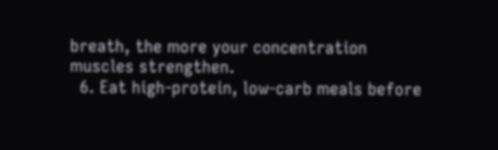breath, the more your concentration muscles strengthen.
  6. Eat high-protein, low-carb meals before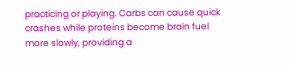practicing or playing. Carbs can cause quick crashes while proteins become brain fuel more slowly, providing a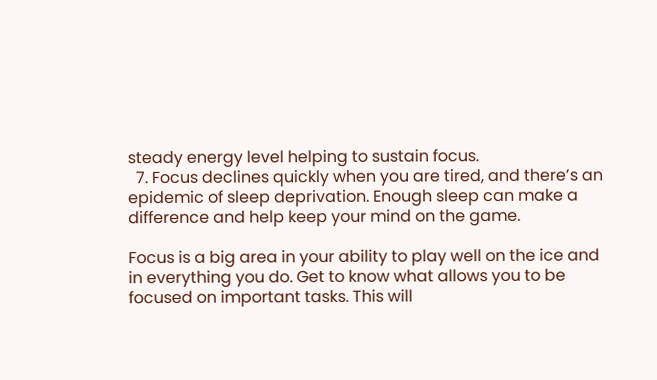steady energy level helping to sustain focus.
  7. Focus declines quickly when you are tired, and there’s an epidemic of sleep deprivation. Enough sleep can make a difference and help keep your mind on the game.

Focus is a big area in your ability to play well on the ice and in everything you do. Get to know what allows you to be focused on important tasks. This will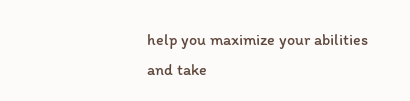help you maximize your abilities and take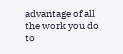advantage of all the work you do to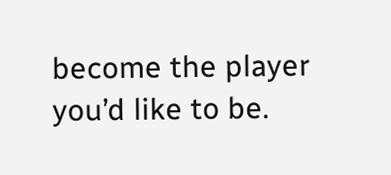become the player you’d like to be.